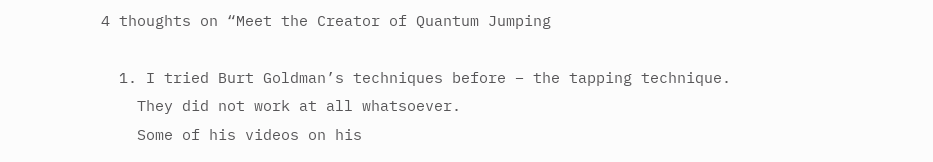4 thoughts on “Meet the Creator of Quantum Jumping

  1. I tried Burt Goldman’s techniques before – the tapping technique.
    They did not work at all whatsoever.
    Some of his videos on his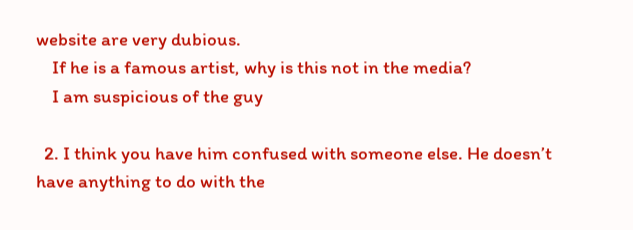website are very dubious.
    If he is a famous artist, why is this not in the media?
    I am suspicious of the guy

  2. I think you have him confused with someone else. He doesn’t have anything to do with the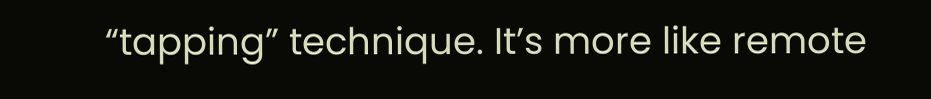“tapping” technique. It’s more like remote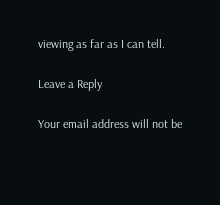viewing as far as I can tell.

Leave a Reply

Your email address will not be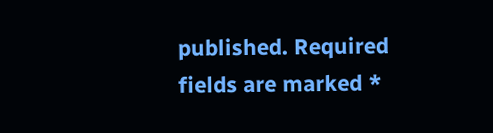published. Required fields are marked *